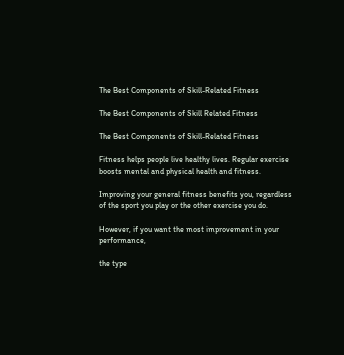The Best Components of Skill-Related Fitness

The Best Components of Skill Related Fitness

The Best Components of Skill-Related Fitness

Fitness helps people live healthy lives. Regular exercise boosts mental and physical health and fitness.

Improving your general fitness benefits you, regardless of the sport you play or the other exercise you do.

However, if you want the most improvement in your performance,

the type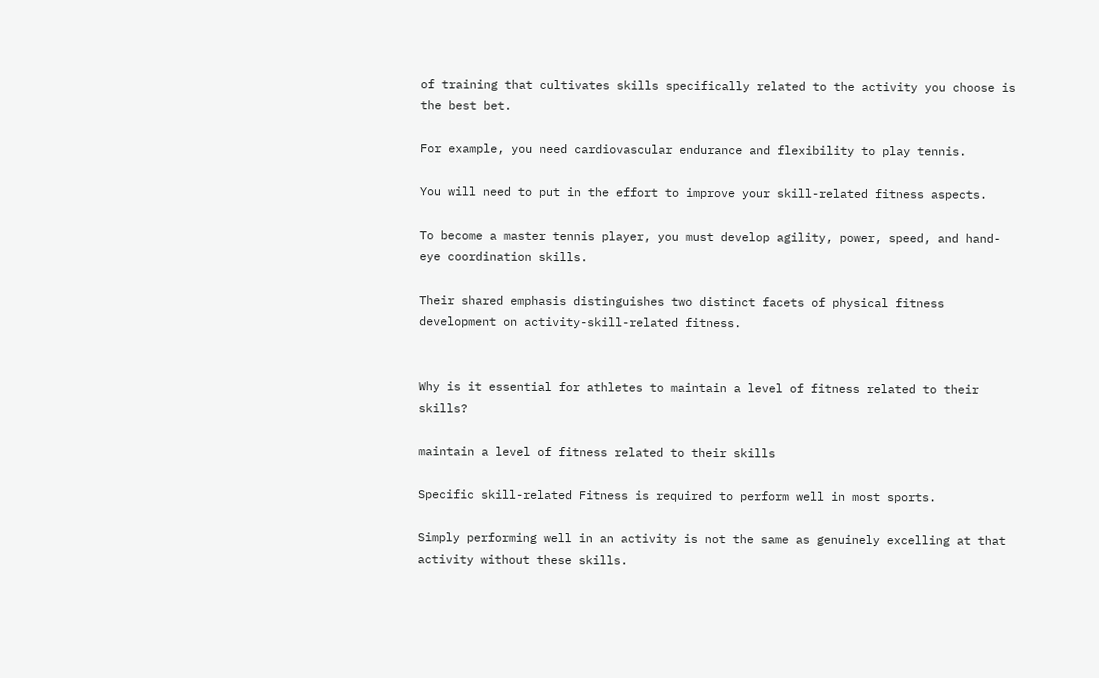of training that cultivates skills specifically related to the activity you choose is the best bet.

For example, you need cardiovascular endurance and flexibility to play tennis.

You will need to put in the effort to improve your skill-related fitness aspects.

To become a master tennis player, you must develop agility, power, speed, and hand-eye coordination skills.

Their shared emphasis distinguishes two distinct facets of physical fitness development on activity-skill-related fitness.


Why is it essential for athletes to maintain a level of fitness related to their skills?

maintain a level of fitness related to their skills

Specific skill-related Fitness is required to perform well in most sports.

Simply performing well in an activity is not the same as genuinely excelling at that activity without these skills.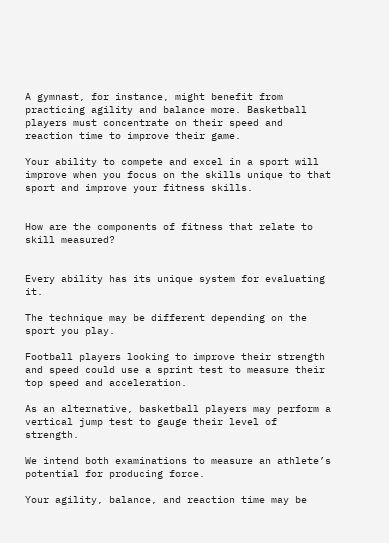A gymnast, for instance, might benefit from practicing agility and balance more. Basketball players must concentrate on their speed and reaction time to improve their game.

Your ability to compete and excel in a sport will improve when you focus on the skills unique to that sport and improve your fitness skills.


How are the components of fitness that relate to skill measured?


Every ability has its unique system for evaluating it.

The technique may be different depending on the sport you play.

Football players looking to improve their strength and speed could use a sprint test to measure their top speed and acceleration.

As an alternative, basketball players may perform a vertical jump test to gauge their level of strength.

We intend both examinations to measure an athlete’s potential for producing force.

Your agility, balance, and reaction time may be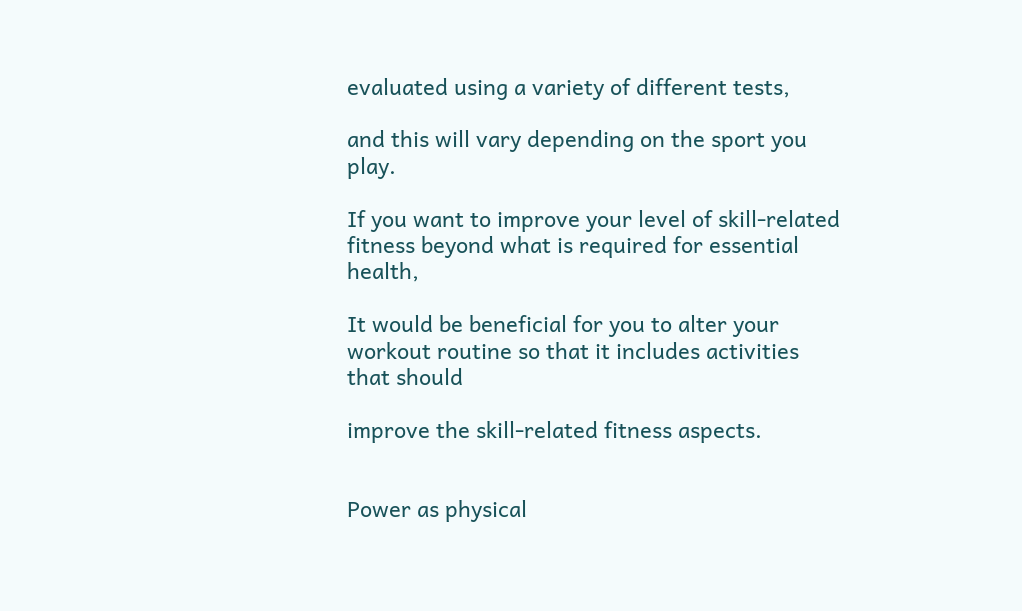evaluated using a variety of different tests,

and this will vary depending on the sport you play.

If you want to improve your level of skill-related fitness beyond what is required for essential health,

It would be beneficial for you to alter your workout routine so that it includes activities that should

improve the skill-related fitness aspects.


Power as physical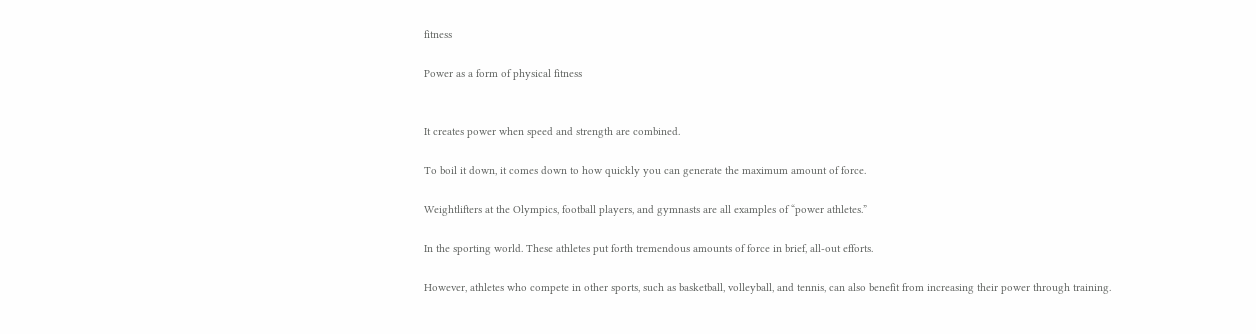fitness

Power as a form of physical fitness


It creates power when speed and strength are combined.

To boil it down, it comes down to how quickly you can generate the maximum amount of force.

Weightlifters at the Olympics, football players, and gymnasts are all examples of “power athletes.”

In the sporting world. These athletes put forth tremendous amounts of force in brief, all-out efforts.

However, athletes who compete in other sports, such as basketball, volleyball, and tennis, can also benefit from increasing their power through training.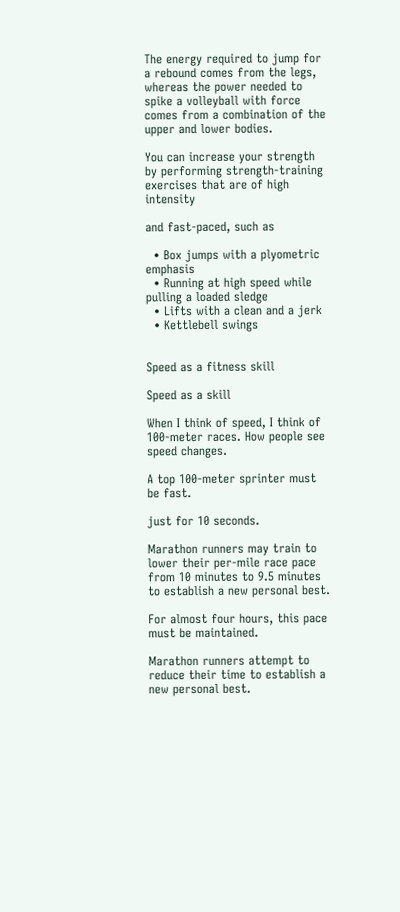The energy required to jump for a rebound comes from the legs, whereas the power needed to spike a volleyball with force comes from a combination of the upper and lower bodies.

You can increase your strength by performing strength-training exercises that are of high intensity

and fast-paced, such as

  • Box jumps with a plyometric emphasis
  • Running at high speed while pulling a loaded sledge
  • Lifts with a clean and a jerk
  • Kettlebell swings


Speed as a fitness skill

Speed as a skill

When I think of speed, I think of 100-meter races. How people see speed changes.

A top 100-meter sprinter must be fast.

just for 10 seconds.

Marathon runners may train to lower their per-mile race pace from 10 minutes to 9.5 minutes to establish a new personal best.

For almost four hours, this pace must be maintained.

Marathon runners attempt to reduce their time to establish a new personal best.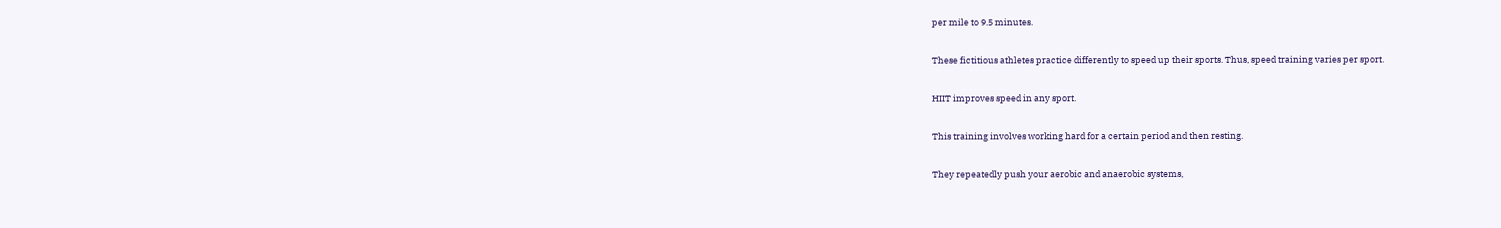per mile to 9.5 minutes.

These fictitious athletes practice differently to speed up their sports. Thus, speed training varies per sport.

HIIT improves speed in any sport.

This training involves working hard for a certain period and then resting.

They repeatedly push your aerobic and anaerobic systems,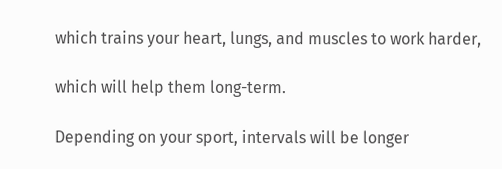which trains your heart, lungs, and muscles to work harder,

which will help them long-term.

Depending on your sport, intervals will be longer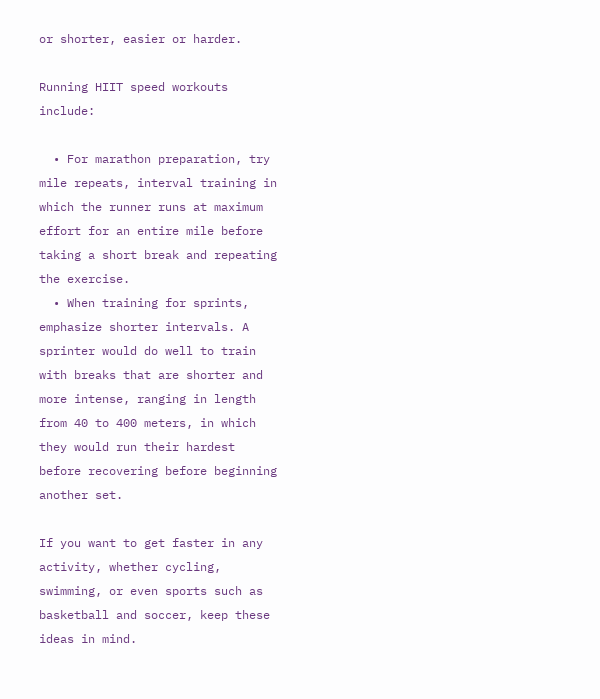or shorter, easier or harder.

Running HIIT speed workouts include:

  • For marathon preparation, try mile repeats, interval training in which the runner runs at maximum effort for an entire mile before taking a short break and repeating the exercise.
  • When training for sprints, emphasize shorter intervals. A sprinter would do well to train with breaks that are shorter and more intense, ranging in length from 40 to 400 meters, in which they would run their hardest before recovering before beginning another set.

If you want to get faster in any activity, whether cycling, swimming, or even sports such as basketball and soccer, keep these ideas in mind.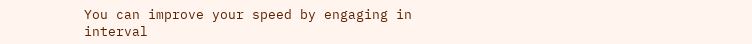You can improve your speed by engaging in interval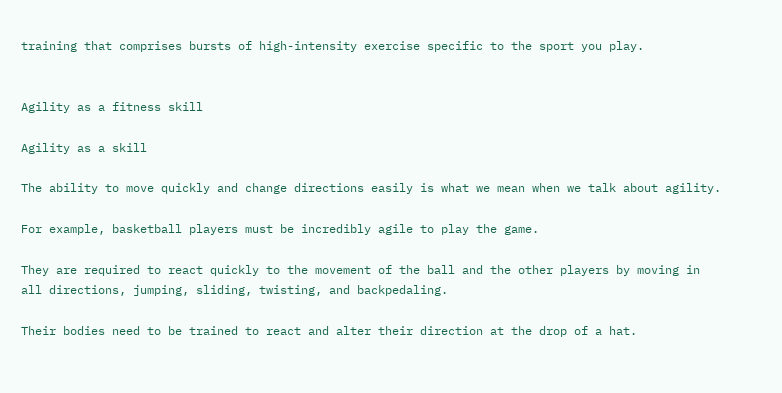training that comprises bursts of high-intensity exercise specific to the sport you play.


Agility as a fitness skill

Agility as a skill

The ability to move quickly and change directions easily is what we mean when we talk about agility.

For example, basketball players must be incredibly agile to play the game.

They are required to react quickly to the movement of the ball and the other players by moving in all directions, jumping, sliding, twisting, and backpedaling.

Their bodies need to be trained to react and alter their direction at the drop of a hat.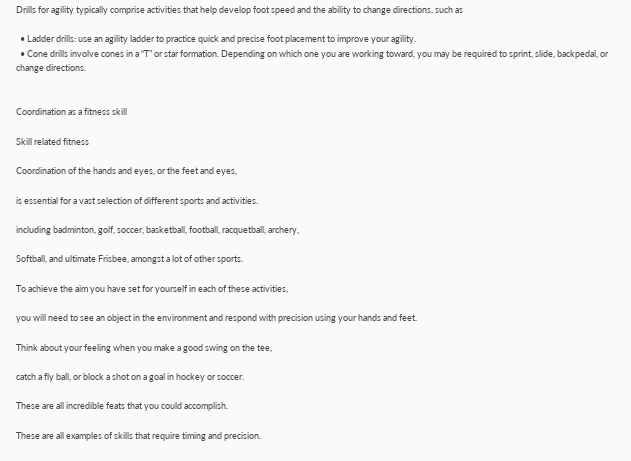Drills for agility typically comprise activities that help develop foot speed and the ability to change directions, such as

  • Ladder drills: use an agility ladder to practice quick and precise foot placement to improve your agility.
  • Cone drills involve cones in a “T” or star formation. Depending on which one you are working toward, you may be required to sprint, slide, backpedal, or change directions.


Coordination as a fitness skill

Skill related fitness

Coordination of the hands and eyes, or the feet and eyes,

is essential for a vast selection of different sports and activities.

including badminton, golf, soccer, basketball, football, racquetball, archery,

Softball, and ultimate Frisbee, amongst a lot of other sports.

To achieve the aim you have set for yourself in each of these activities,

you will need to see an object in the environment and respond with precision using your hands and feet.

Think about your feeling when you make a good swing on the tee,

catch a fly ball, or block a shot on a goal in hockey or soccer.

These are all incredible feats that you could accomplish.

These are all examples of skills that require timing and precision.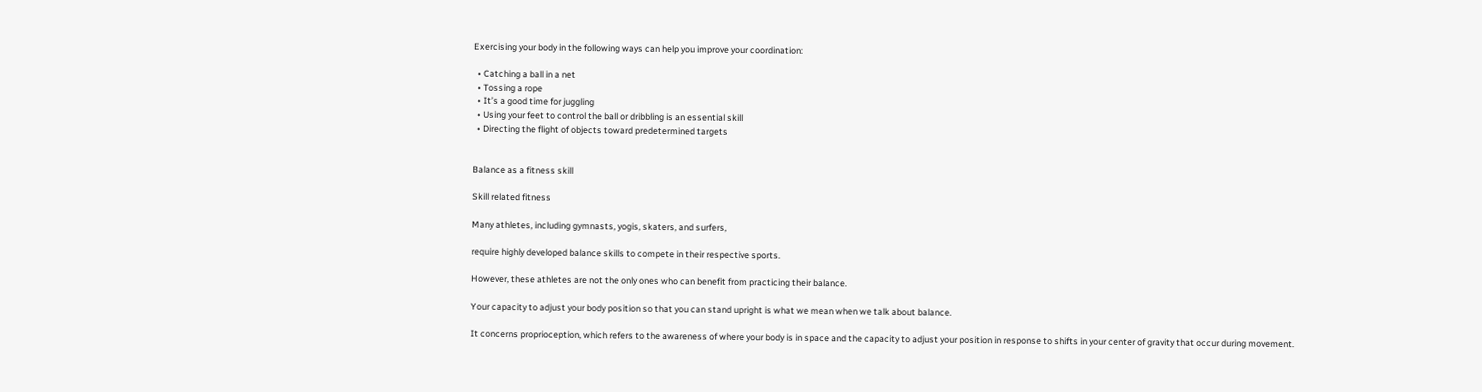Exercising your body in the following ways can help you improve your coordination:

  • Catching a ball in a net
  • Tossing a rope
  • It’s a good time for juggling
  • Using your feet to control the ball or dribbling is an essential skill
  • Directing the flight of objects toward predetermined targets


Balance as a fitness skill

Skill related fitness

Many athletes, including gymnasts, yogis, skaters, and surfers,

require highly developed balance skills to compete in their respective sports.

However, these athletes are not the only ones who can benefit from practicing their balance.

Your capacity to adjust your body position so that you can stand upright is what we mean when we talk about balance.

It concerns proprioception, which refers to the awareness of where your body is in space and the capacity to adjust your position in response to shifts in your center of gravity that occur during movement.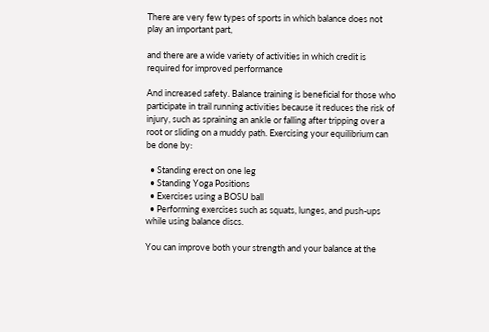There are very few types of sports in which balance does not play an important part,

and there are a wide variety of activities in which credit is required for improved performance

And increased safety. Balance training is beneficial for those who participate in trail running activities because it reduces the risk of injury, such as spraining an ankle or falling after tripping over a root or sliding on a muddy path. Exercising your equilibrium can be done by:

  • Standing erect on one leg
  • Standing Yoga Positions
  • Exercises using a BOSU ball
  • Performing exercises such as squats, lunges, and push-ups while using balance discs.

You can improve both your strength and your balance at the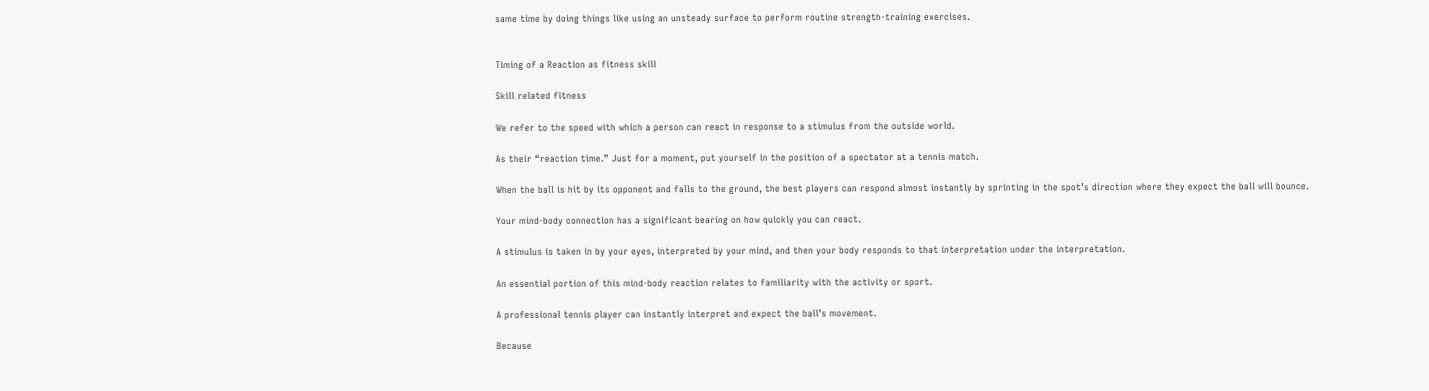same time by doing things like using an unsteady surface to perform routine strength-training exercises.


Timing of a Reaction as fitness skill

Skill related fitness

We refer to the speed with which a person can react in response to a stimulus from the outside world.

As their “reaction time.” Just for a moment, put yourself in the position of a spectator at a tennis match.

When the ball is hit by its opponent and falls to the ground, the best players can respond almost instantly by sprinting in the spot’s direction where they expect the ball will bounce.

Your mind-body connection has a significant bearing on how quickly you can react.

A stimulus is taken in by your eyes, interpreted by your mind, and then your body responds to that interpretation under the interpretation.

An essential portion of this mind-body reaction relates to familiarity with the activity or sport.

A professional tennis player can instantly interpret and expect the ball’s movement.

Because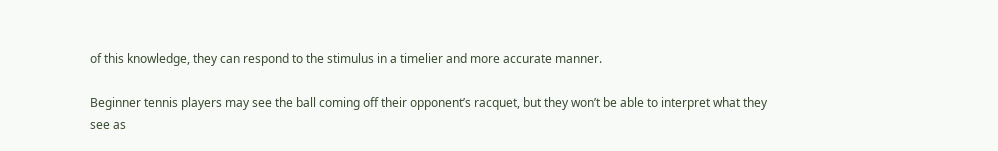of this knowledge, they can respond to the stimulus in a timelier and more accurate manner.

Beginner tennis players may see the ball coming off their opponent’s racquet, but they won’t be able to interpret what they see as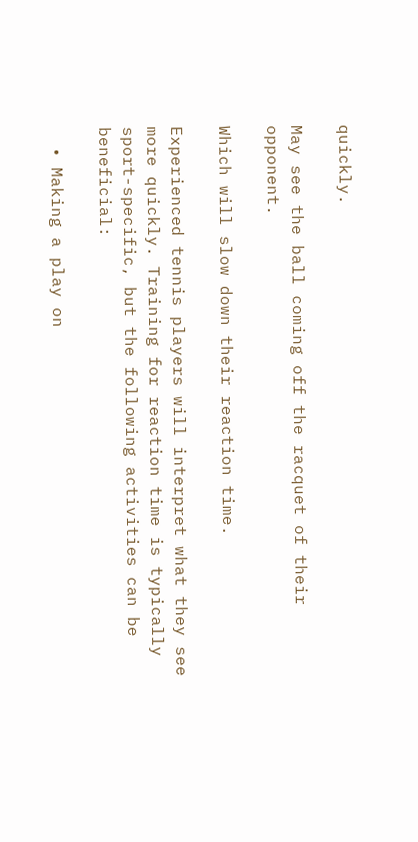quickly.

May see the ball coming off the racquet of their opponent.

Which will slow down their reaction time.

Experienced tennis players will interpret what they see more quickly. Training for reaction time is typically sport-specific, but the following activities can be beneficial:

  • Making a play on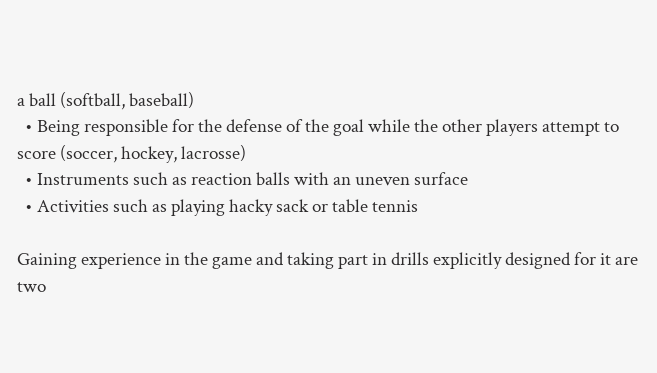a ball (softball, baseball)
  • Being responsible for the defense of the goal while the other players attempt to score (soccer, hockey, lacrosse)
  • Instruments such as reaction balls with an uneven surface
  • Activities such as playing hacky sack or table tennis

Gaining experience in the game and taking part in drills explicitly designed for it are two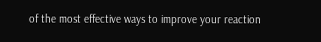of the most effective ways to improve your reaction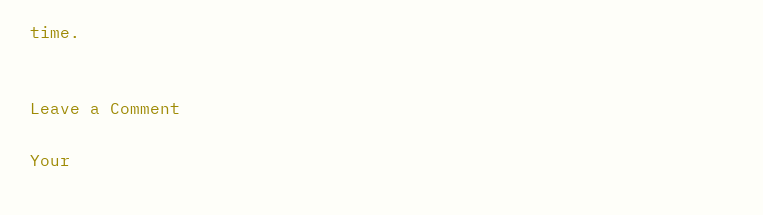time.


Leave a Comment

Your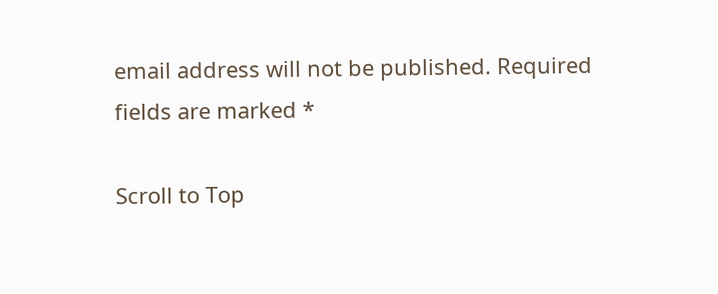email address will not be published. Required fields are marked *

Scroll to Top